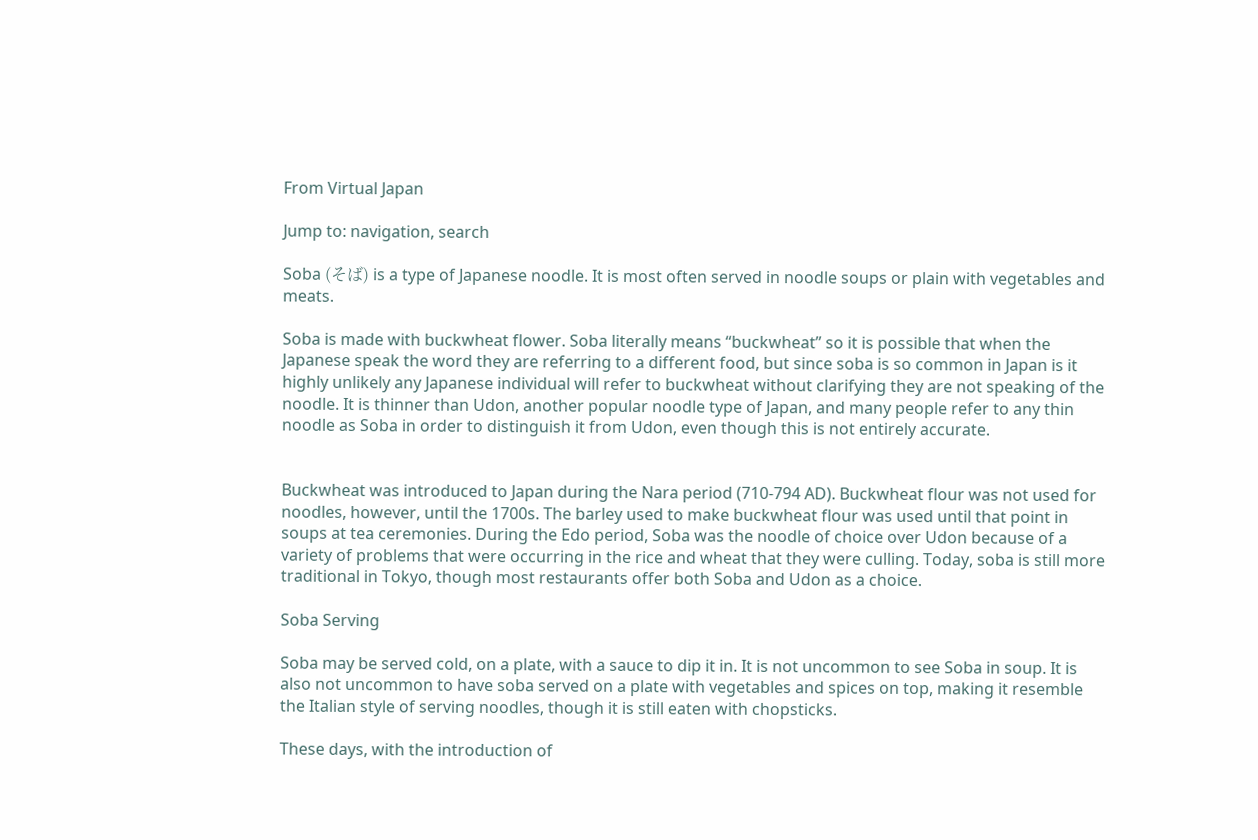From Virtual Japan

Jump to: navigation, search

Soba (そば) is a type of Japanese noodle. It is most often served in noodle soups or plain with vegetables and meats.

Soba is made with buckwheat flower. Soba literally means “buckwheat” so it is possible that when the Japanese speak the word they are referring to a different food, but since soba is so common in Japan is it highly unlikely any Japanese individual will refer to buckwheat without clarifying they are not speaking of the noodle. It is thinner than Udon, another popular noodle type of Japan, and many people refer to any thin noodle as Soba in order to distinguish it from Udon, even though this is not entirely accurate.


Buckwheat was introduced to Japan during the Nara period (710-794 AD). Buckwheat flour was not used for noodles, however, until the 1700s. The barley used to make buckwheat flour was used until that point in soups at tea ceremonies. During the Edo period, Soba was the noodle of choice over Udon because of a variety of problems that were occurring in the rice and wheat that they were culling. Today, soba is still more traditional in Tokyo, though most restaurants offer both Soba and Udon as a choice.

Soba Serving

Soba may be served cold, on a plate, with a sauce to dip it in. It is not uncommon to see Soba in soup. It is also not uncommon to have soba served on a plate with vegetables and spices on top, making it resemble the Italian style of serving noodles, though it is still eaten with chopsticks.

These days, with the introduction of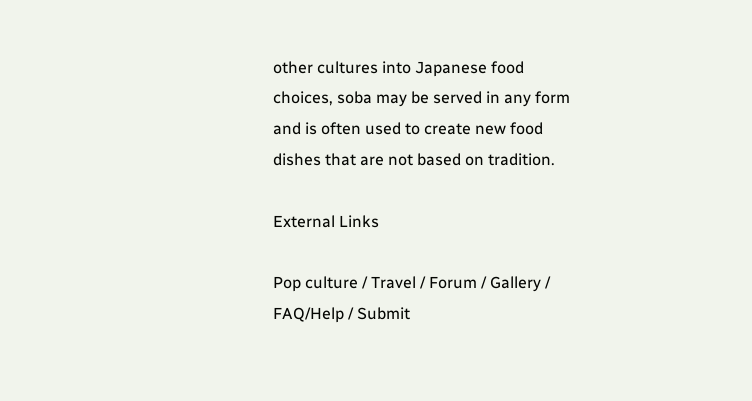other cultures into Japanese food choices, soba may be served in any form and is often used to create new food dishes that are not based on tradition.

External Links

Pop culture / Travel / Forum / Gallery / FAQ/Help / Submit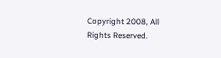Copyright 2008, All Rights Reserved.